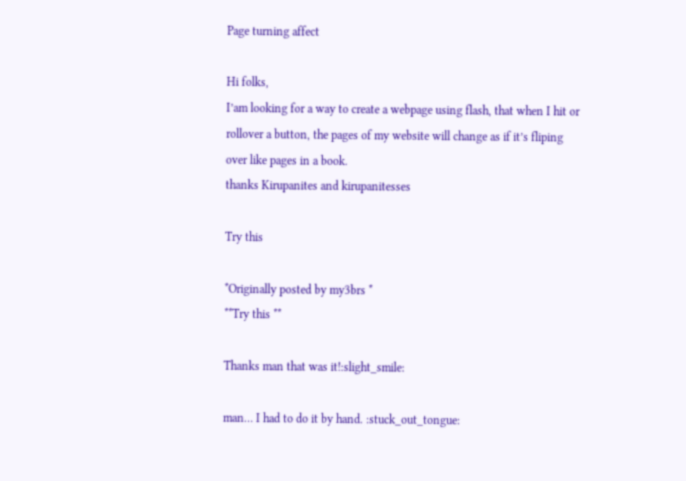Page turning affect

Hi folks,
I’am looking for a way to create a webpage using flash, that when I hit or rollover a button, the pages of my website will change as if it’s fliping over like pages in a book.
thanks Kirupanites and kirupanitesses

Try this

*Originally posted by my3brs *
**Try this **

Thanks man that was it!:slight_smile:

man… I had to do it by hand. :stuck_out_tongue: